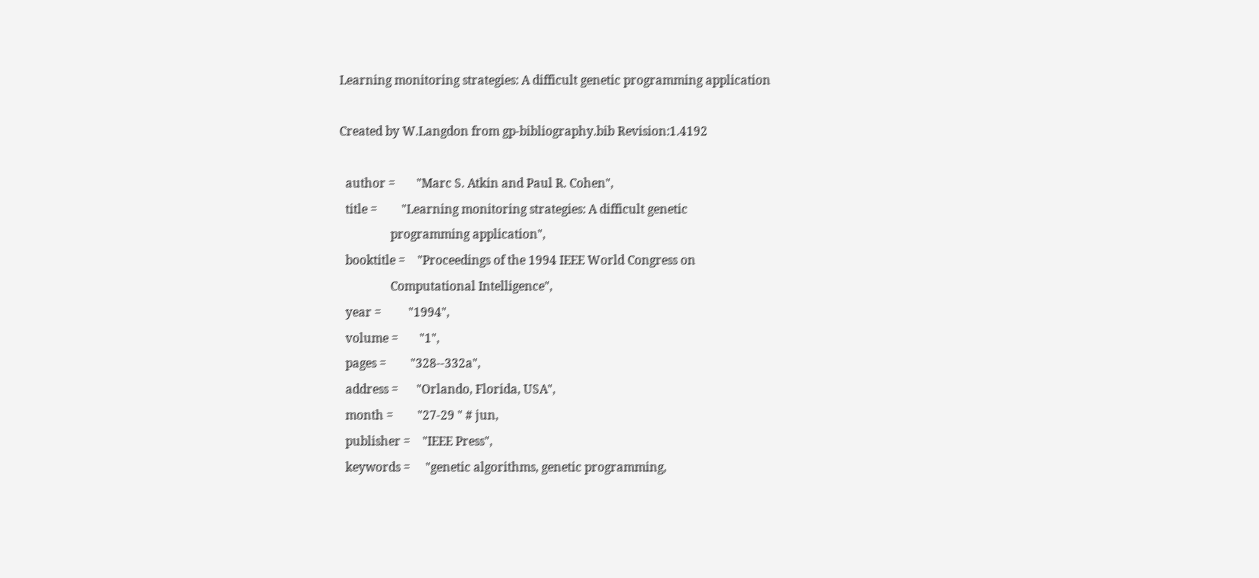Learning monitoring strategies: A difficult genetic programming application

Created by W.Langdon from gp-bibliography.bib Revision:1.4192

  author =       "Marc S. Atkin and Paul R. Cohen",
  title =        "Learning monitoring strategies: A difficult genetic
                 programming application",
  booktitle =    "Proceedings of the 1994 IEEE World Congress on
                 Computational Intelligence",
  year =         "1994",
  volume =       "1",
  pages =        "328--332a",
  address =      "Orlando, Florida, USA",
  month =        "27-29 " # jun,
  publisher =    "IEEE Press",
  keywords =     "genetic algorithms, genetic programming,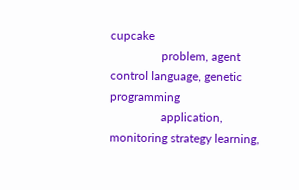cupcake
                 problem, agent control language, genetic programming
                 application, monitoring strategy learning,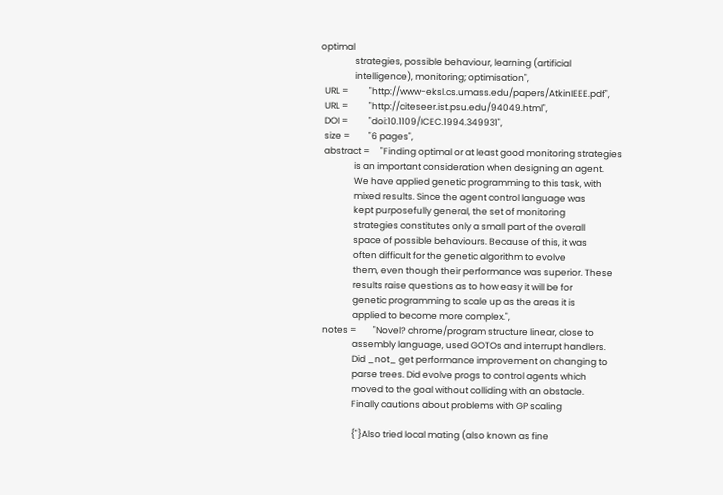optimal
                 strategies, possible behaviour, learning (artificial
                 intelligence), monitoring; optimisation",
  URL =          "http://www-eksl.cs.umass.edu/papers/AtkinIEEE.pdf",
  URL =          "http://citeseer.ist.psu.edu/94049.html",
  DOI =          "doi:10.1109/ICEC.1994.349931",
  size =         "6 pages",
  abstract =     "Finding optimal or at least good monitoring strategies
                 is an important consideration when designing an agent.
                 We have applied genetic programming to this task, with
                 mixed results. Since the agent control language was
                 kept purposefully general, the set of monitoring
                 strategies constitutes only a small part of the overall
                 space of possible behaviours. Because of this, it was
                 often difficult for the genetic algorithm to evolve
                 them, even though their performance was superior. These
                 results raise questions as to how easy it will be for
                 genetic programming to scale up as the areas it is
                 applied to become more complex.",
  notes =        "Novel? chrome/program structure linear, close to
                 assembly language, used GOTOs and interrupt handlers.
                 Did _not_ get performance improvement on changing to
                 parse trees. Did evolve progs to control agents which
                 moved to the goal without colliding with an obstacle.
                 Finally cautions about problems with GP scaling

                 {"}Also tried local mating (also known as fine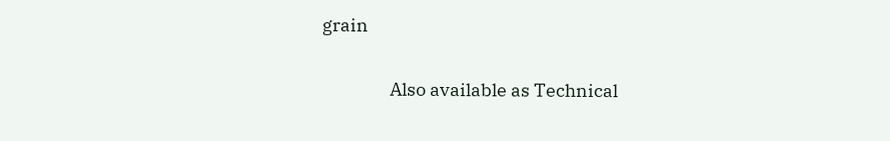grain

                 Also available as Technical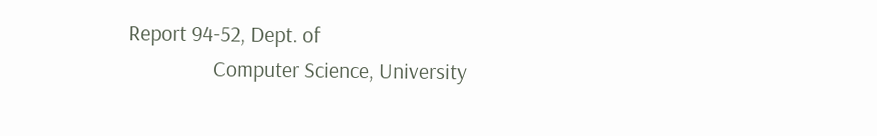Report 94-52, Dept. of
                 Computer Science, University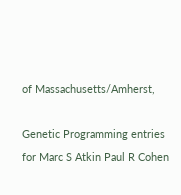of Massachusetts/Amherst,

Genetic Programming entries for Marc S Atkin Paul R Cohen